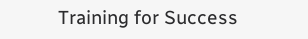Training for Success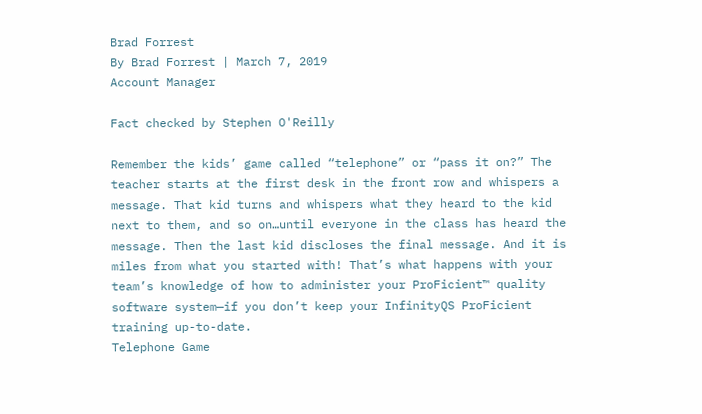Brad Forrest
By Brad Forrest | March 7, 2019
Account Manager

Fact checked by Stephen O'Reilly

Remember the kids’ game called “telephone” or “pass it on?” The teacher starts at the first desk in the front row and whispers a message. That kid turns and whispers what they heard to the kid next to them, and so on…until everyone in the class has heard the message. Then the last kid discloses the final message. And it is miles from what you started with! That’s what happens with your team’s knowledge of how to administer your ProFicient™ quality software system—if you don’t keep your InfinityQS ProFicient training up-to-date.
Telephone Game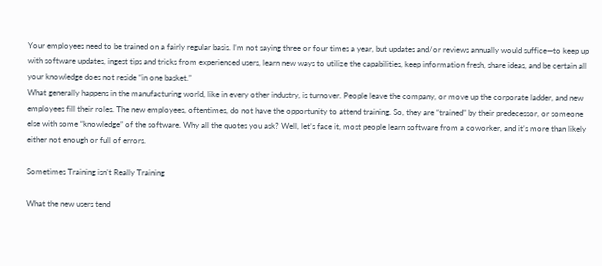Your employees need to be trained on a fairly regular basis. I’m not saying three or four times a year, but updates and/or reviews annually would suffice—to keep up with software updates, ingest tips and tricks from experienced users, learn new ways to utilize the capabilities, keep information fresh, share ideas, and be certain all your knowledge does not reside “in one basket.”
What generally happens in the manufacturing world, like in every other industry, is turnover. People leave the company, or move up the corporate ladder, and new employees fill their roles. The new employees, oftentimes, do not have the opportunity to attend training. So, they are “trained” by their predecessor, or someone else with some “knowledge” of the software. Why all the quotes you ask? Well, let’s face it, most people learn software from a coworker, and it’s more than likely either not enough or full of errors.

Sometimes Training isn’t Really Training

What the new users tend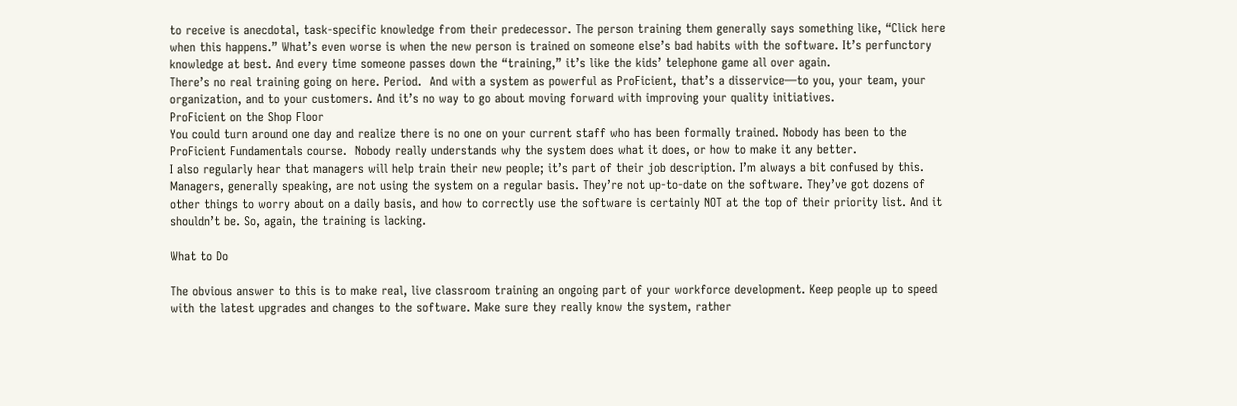to receive is anecdotal, task-specific knowledge from their predecessor. The person training them generally says something like, “Click here when this happens.” What’s even worse is when the new person is trained on someone else’s bad habits with the software. It’s perfunctory knowledge at best. And every time someone passes down the “training,” it’s like the kids’ telephone game all over again.
There’s no real training going on here. Period.  And with a system as powerful as ProFicient, that’s a disservice—to you, your team, your organization, and to your customers. And it’s no way to go about moving forward with improving your quality initiatives.
ProFicient on the Shop Floor
You could turn around one day and realize there is no one on your current staff who has been formally trained. Nobody has been to the ProFicient Fundamentals course.  Nobody really understands why the system does what it does, or how to make it any better.
I also regularly hear that managers will help train their new people; it’s part of their job description. I’m always a bit confused by this. Managers, generally speaking, are not using the system on a regular basis. They’re not up-to-date on the software. They’ve got dozens of other things to worry about on a daily basis, and how to correctly use the software is certainly NOT at the top of their priority list. And it shouldn’t be. So, again, the training is lacking.

What to Do

The obvious answer to this is to make real, live classroom training an ongoing part of your workforce development. Keep people up to speed with the latest upgrades and changes to the software. Make sure they really know the system, rather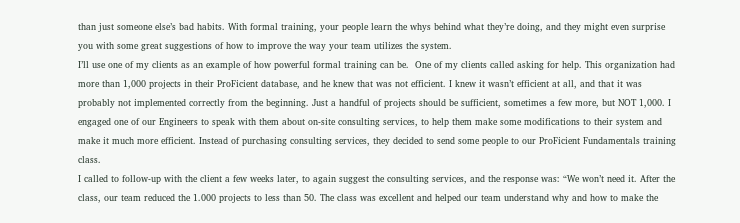than just someone else’s bad habits. With formal training, your people learn the whys behind what they’re doing, and they might even surprise you with some great suggestions of how to improve the way your team utilizes the system.
I’ll use one of my clients as an example of how powerful formal training can be.  One of my clients called asking for help. This organization had more than 1,000 projects in their ProFicient database, and he knew that was not efficient. I knew it wasn’t efficient at all, and that it was probably not implemented correctly from the beginning. Just a handful of projects should be sufficient, sometimes a few more, but NOT 1,000. I engaged one of our Engineers to speak with them about on-site consulting services, to help them make some modifications to their system and make it much more efficient. Instead of purchasing consulting services, they decided to send some people to our ProFicient Fundamentals training class.
I called to follow-up with the client a few weeks later, to again suggest the consulting services, and the response was: “We won’t need it. After the class, our team reduced the 1.000 projects to less than 50. The class was excellent and helped our team understand why and how to make the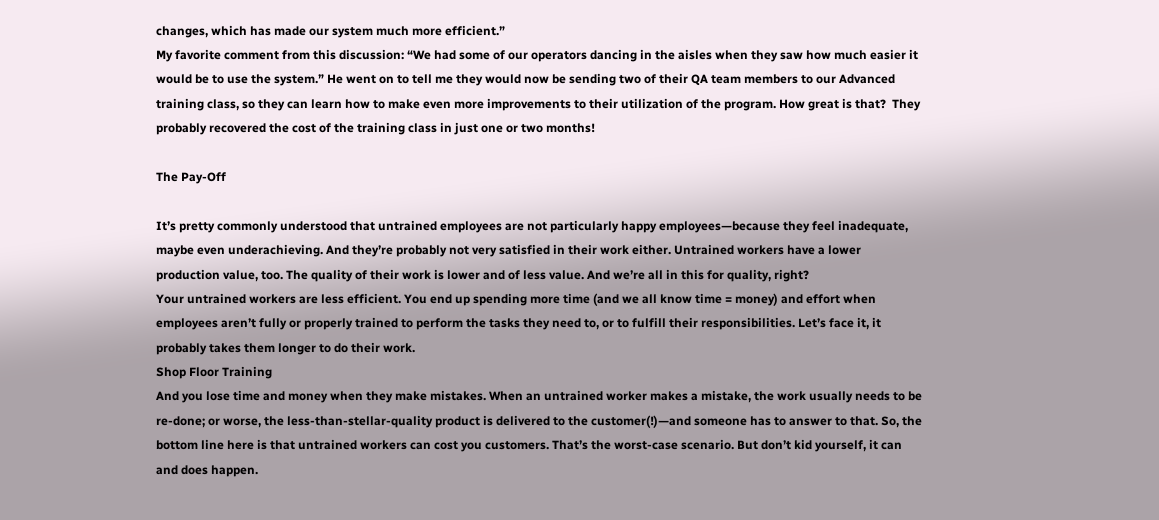changes, which has made our system much more efficient.”
My favorite comment from this discussion: “We had some of our operators dancing in the aisles when they saw how much easier it would be to use the system.” He went on to tell me they would now be sending two of their QA team members to our Advanced training class, so they can learn how to make even more improvements to their utilization of the program. How great is that?  They probably recovered the cost of the training class in just one or two months!

The Pay-Off

It’s pretty commonly understood that untrained employees are not particularly happy employees—because they feel inadequate, maybe even underachieving. And they’re probably not very satisfied in their work either. Untrained workers have a lower production value, too. The quality of their work is lower and of less value. And we’re all in this for quality, right?
Your untrained workers are less efficient. You end up spending more time (and we all know time = money) and effort when employees aren’t fully or properly trained to perform the tasks they need to, or to fulfill their responsibilities. Let’s face it, it probably takes them longer to do their work.
Shop Floor Training
And you lose time and money when they make mistakes. When an untrained worker makes a mistake, the work usually needs to be re-done; or worse, the less-than-stellar-quality product is delivered to the customer(!)—and someone has to answer to that. So, the bottom line here is that untrained workers can cost you customers. That’s the worst-case scenario. But don’t kid yourself, it can and does happen.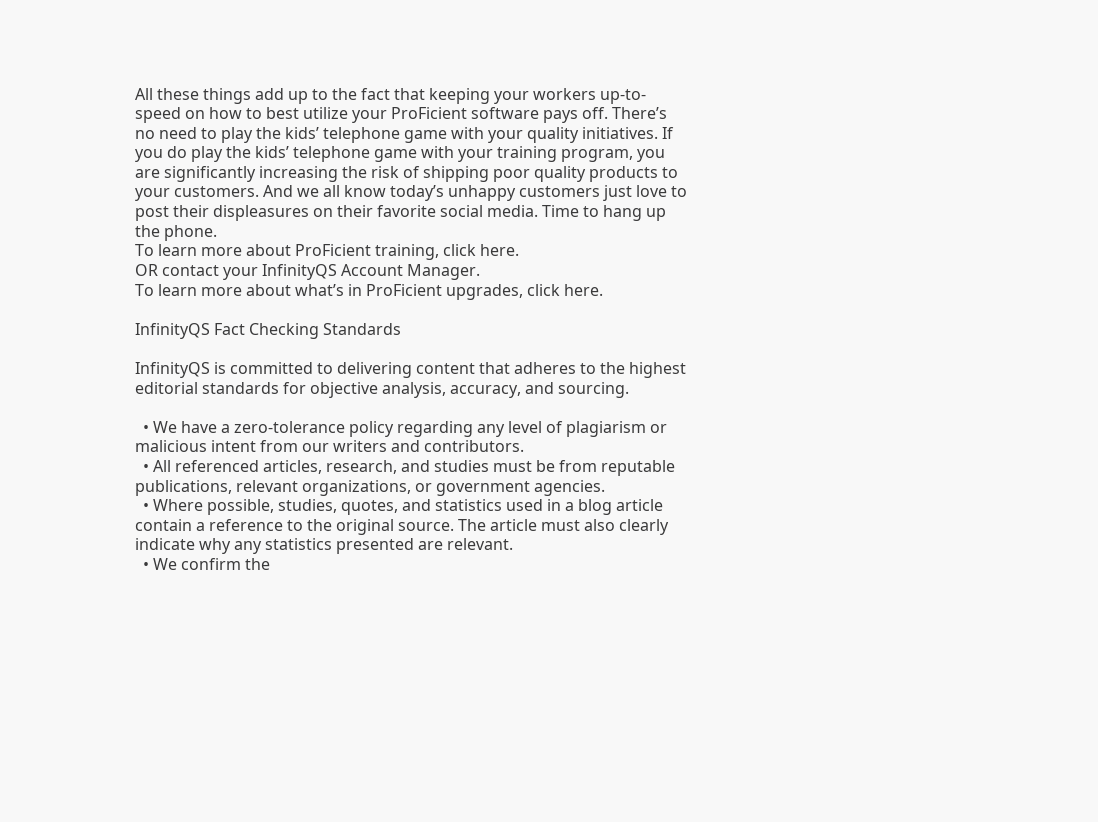All these things add up to the fact that keeping your workers up-to-speed on how to best utilize your ProFicient software pays off. There’s no need to play the kids’ telephone game with your quality initiatives. If you do play the kids’ telephone game with your training program, you are significantly increasing the risk of shipping poor quality products to your customers. And we all know today’s unhappy customers just love to post their displeasures on their favorite social media. Time to hang up the phone.
To learn more about ProFicient training, click here.
OR contact your InfinityQS Account Manager.
To learn more about what’s in ProFicient upgrades, click here.

InfinityQS Fact Checking Standards

InfinityQS is committed to delivering content that adheres to the highest editorial standards for objective analysis, accuracy, and sourcing.

  • We have a zero-tolerance policy regarding any level of plagiarism or malicious intent from our writers and contributors.
  • All referenced articles, research, and studies must be from reputable publications, relevant organizations, or government agencies.
  • Where possible, studies, quotes, and statistics used in a blog article contain a reference to the original source. The article must also clearly indicate why any statistics presented are relevant.
  • We confirm the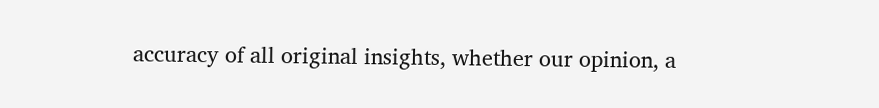accuracy of all original insights, whether our opinion, a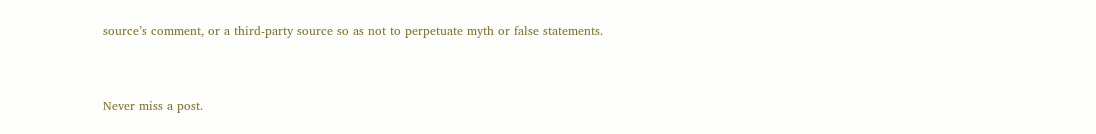source’s comment, or a third-party source so as not to perpetuate myth or false statements.



Never miss a post.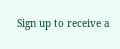Sign up to receive a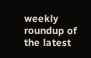weekly roundup of the latest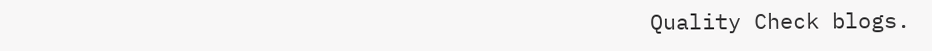Quality Check blogs.